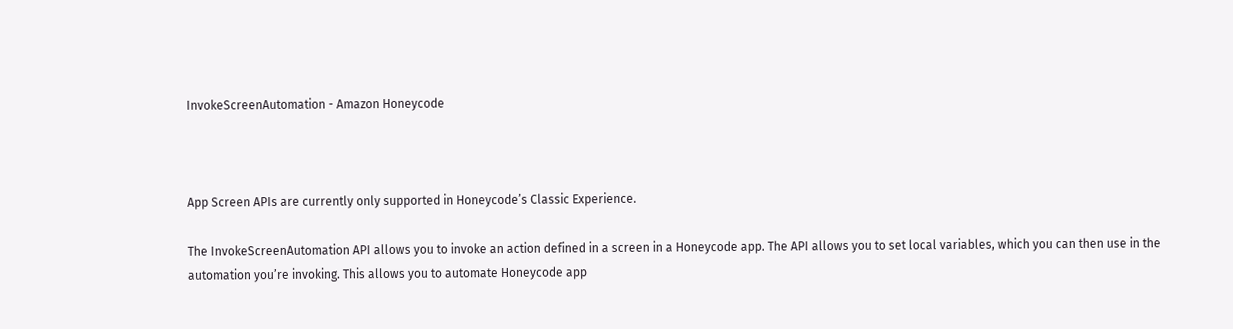InvokeScreenAutomation - Amazon Honeycode



App Screen APIs are currently only supported in Honeycode’s Classic Experience.

The InvokeScreenAutomation API allows you to invoke an action defined in a screen in a Honeycode app. The API allows you to set local variables, which you can then use in the automation you’re invoking. This allows you to automate Honeycode app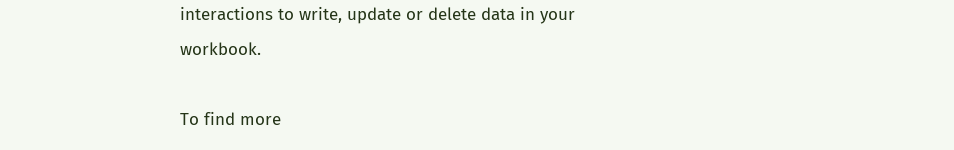interactions to write, update or delete data in your workbook.

To find more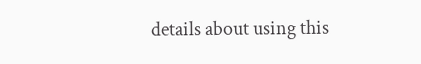details about using this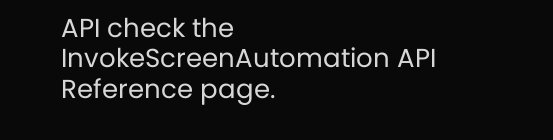API check the InvokeScreenAutomation API Reference page.